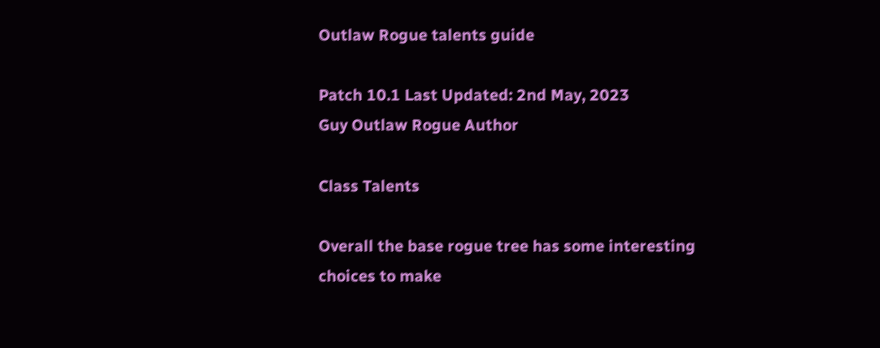Outlaw Rogue talents guide

Patch 10.1 Last Updated: 2nd May, 2023
Guy Outlaw Rogue Author

Class Talents

Overall the base rogue tree has some interesting choices to make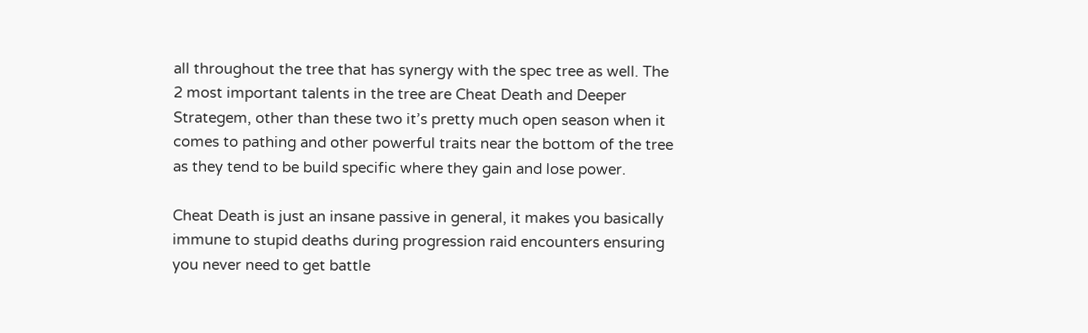all throughout the tree that has synergy with the spec tree as well. The 2 most important talents in the tree are Cheat Death and Deeper Strategem, other than these two it’s pretty much open season when it comes to pathing and other powerful traits near the bottom of the tree as they tend to be build specific where they gain and lose power.

Cheat Death is just an insane passive in general, it makes you basically immune to stupid deaths during progression raid encounters ensuring you never need to get battle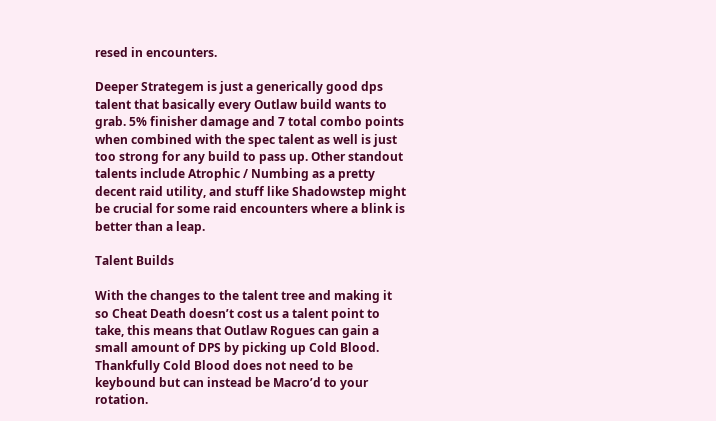resed in encounters.

Deeper Strategem is just a generically good dps talent that basically every Outlaw build wants to grab. 5% finisher damage and 7 total combo points when combined with the spec talent as well is just too strong for any build to pass up. Other standout talents include Atrophic / Numbing as a pretty decent raid utility, and stuff like Shadowstep might be crucial for some raid encounters where a blink is better than a leap.

Talent Builds

With the changes to the talent tree and making it so Cheat Death doesn’t cost us a talent point to take, this means that Outlaw Rogues can gain a small amount of DPS by picking up Cold Blood. Thankfully Cold Blood does not need to be keybound but can instead be Macro’d to your rotation.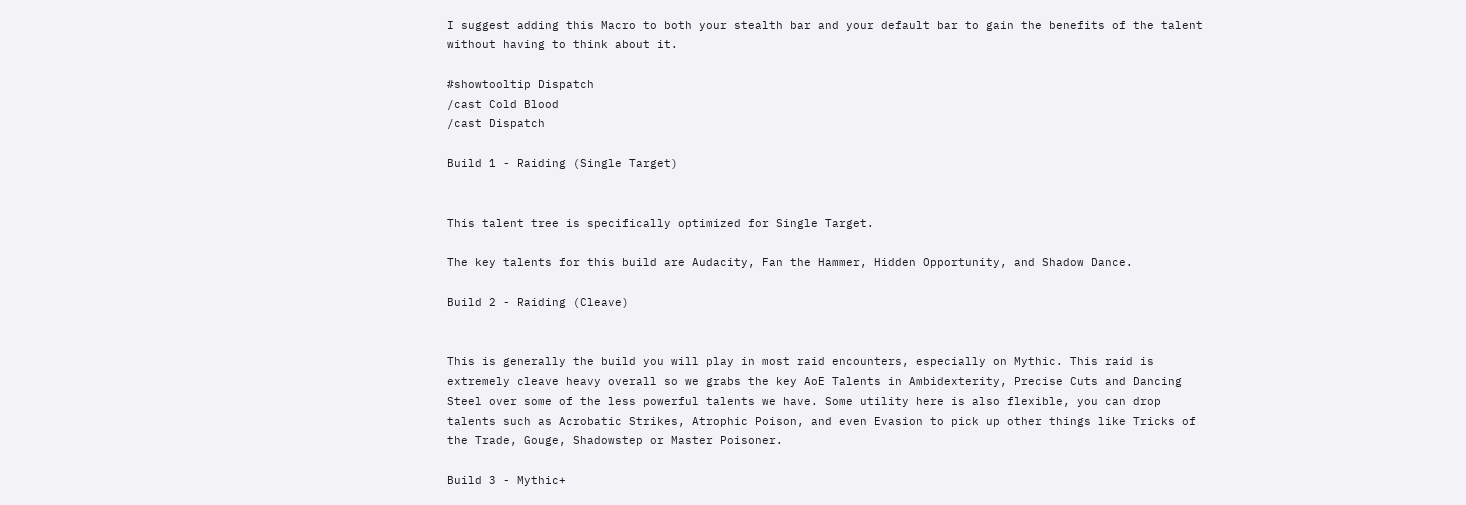I suggest adding this Macro to both your stealth bar and your default bar to gain the benefits of the talent without having to think about it.

#showtooltip Dispatch
/cast Cold Blood
/cast Dispatch

Build 1 - Raiding (Single Target)


This talent tree is specifically optimized for Single Target.

The key talents for this build are Audacity, Fan the Hammer, Hidden Opportunity, and Shadow Dance.

Build 2 - Raiding (Cleave)


This is generally the build you will play in most raid encounters, especially on Mythic. This raid is extremely cleave heavy overall so we grabs the key AoE Talents in Ambidexterity, Precise Cuts and Dancing Steel over some of the less powerful talents we have. Some utility here is also flexible, you can drop talents such as Acrobatic Strikes, Atrophic Poison, and even Evasion to pick up other things like Tricks of the Trade, Gouge, Shadowstep or Master Poisoner.

Build 3 - Mythic+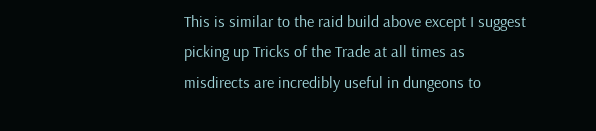This is similar to the raid build above except I suggest picking up Tricks of the Trade at all times as misdirects are incredibly useful in dungeons to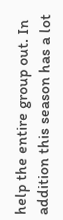help the entire group out. In addition this season has a lot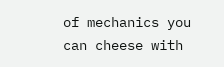of mechanics you can cheese with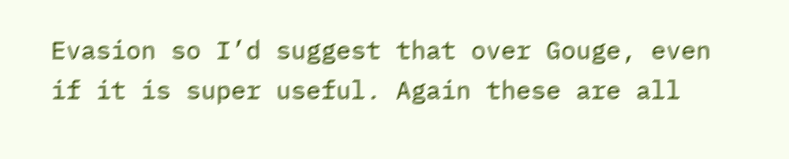Evasion so I’d suggest that over Gouge, even if it is super useful. Again these are all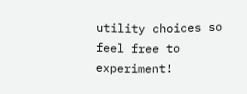utility choices so feel free to experiment!